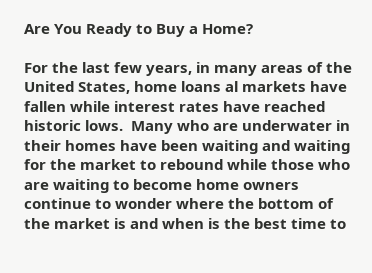Are You Ready to Buy a Home?

For the last few years, in many areas of the United States, home loans al markets have fallen while interest rates have reached historic lows.  Many who are underwater in their homes have been waiting and waiting for the market to rebound while those who are waiting to become home owners continue to wonder where the bottom of the market is and when is the best time to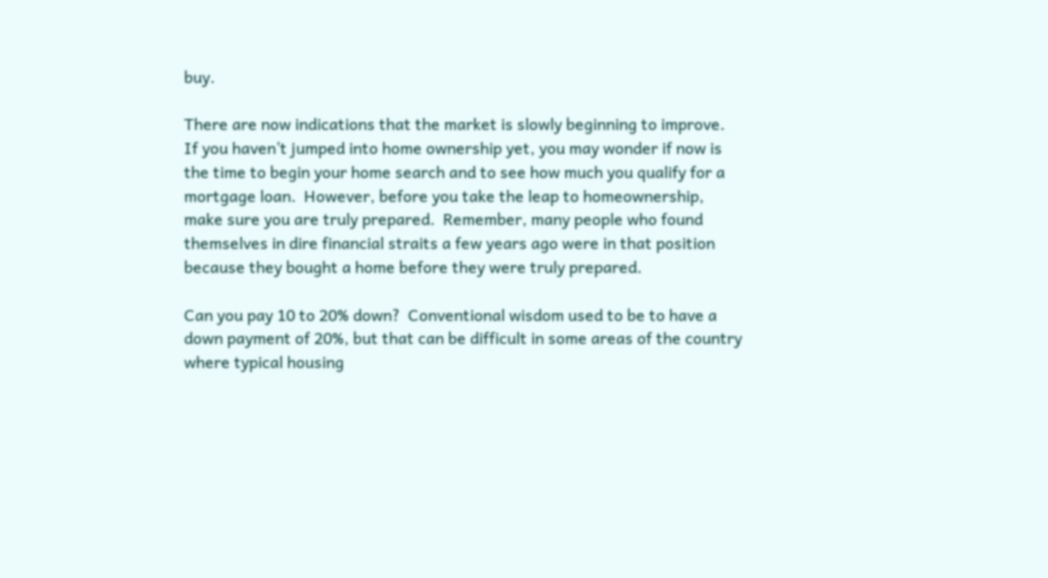buy.

There are now indications that the market is slowly beginning to improve.  If you haven’t jumped into home ownership yet, you may wonder if now is the time to begin your home search and to see how much you qualify for a mortgage loan.  However, before you take the leap to homeownership, make sure you are truly prepared.  Remember, many people who found themselves in dire financial straits a few years ago were in that position because they bought a home before they were truly prepared.

Can you pay 10 to 20% down?  Conventional wisdom used to be to have a down payment of 20%, but that can be difficult in some areas of the country where typical housing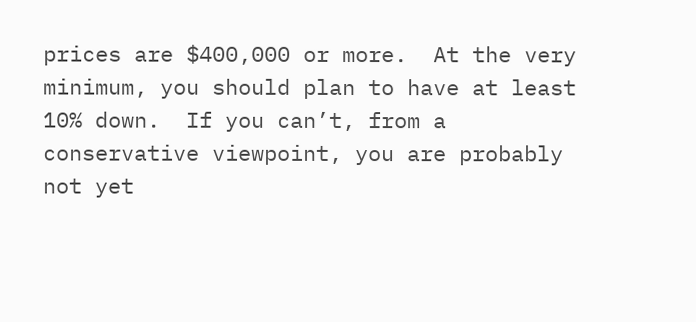prices are $400,000 or more.  At the very minimum, you should plan to have at least 10% down.  If you can’t, from a conservative viewpoint, you are probably not yet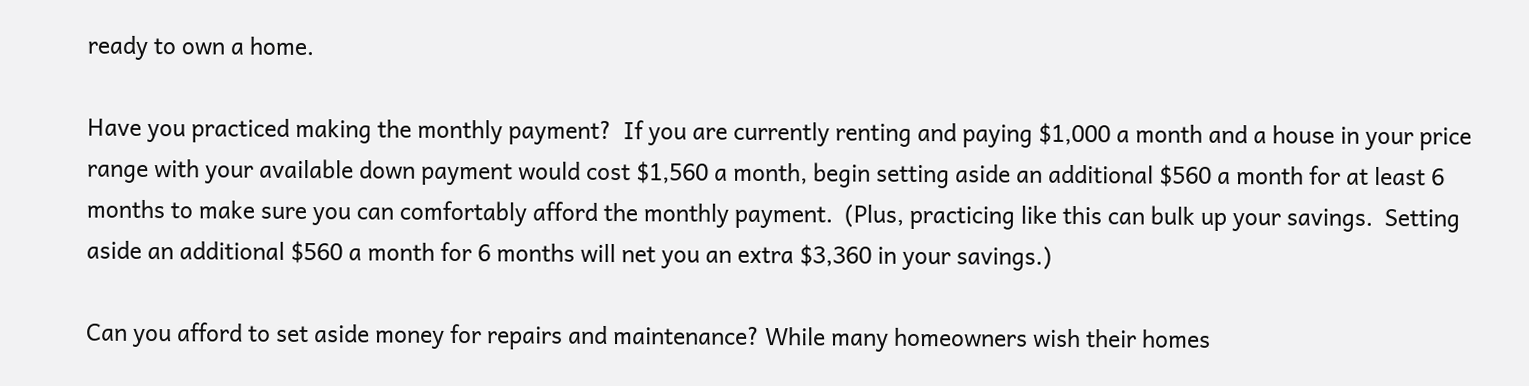ready to own a home.

Have you practiced making the monthly payment?  If you are currently renting and paying $1,000 a month and a house in your price range with your available down payment would cost $1,560 a month, begin setting aside an additional $560 a month for at least 6 months to make sure you can comfortably afford the monthly payment.  (Plus, practicing like this can bulk up your savings.  Setting aside an additional $560 a month for 6 months will net you an extra $3,360 in your savings.)

Can you afford to set aside money for repairs and maintenance? While many homeowners wish their homes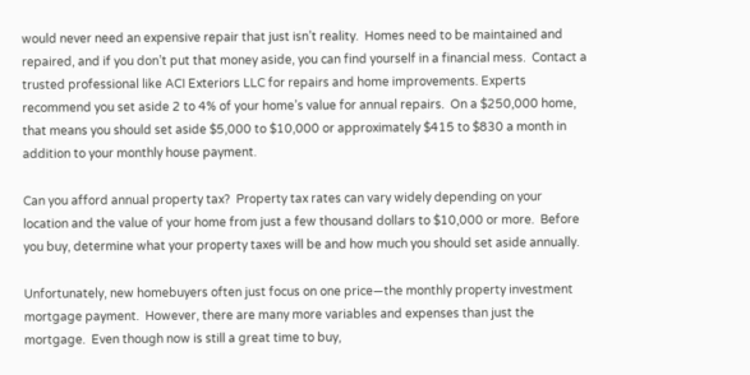would never need an expensive repair that just isn’t reality.  Homes need to be maintained and repaired, and if you don’t put that money aside, you can find yourself in a financial mess.  Contact a trusted professional like ACI Exteriors LLC for repairs and home improvements. Experts recommend you set aside 2 to 4% of your home’s value for annual repairs.  On a $250,000 home, that means you should set aside $5,000 to $10,000 or approximately $415 to $830 a month in addition to your monthly house payment.

Can you afford annual property tax?  Property tax rates can vary widely depending on your location and the value of your home from just a few thousand dollars to $10,000 or more.  Before you buy, determine what your property taxes will be and how much you should set aside annually.

Unfortunately, new homebuyers often just focus on one price—the monthly property investment mortgage payment.  However, there are many more variables and expenses than just the mortgage.  Even though now is still a great time to buy,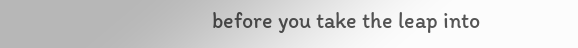before you take the leap into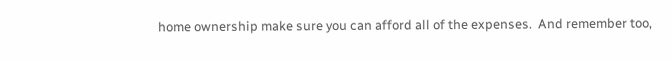home ownership make sure you can afford all of the expenses.  And remember too,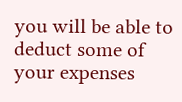you will be able to deduct some of your expenses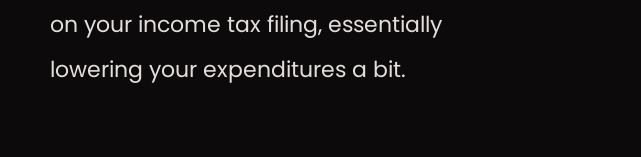on your income tax filing, essentially lowering your expenditures a bit.